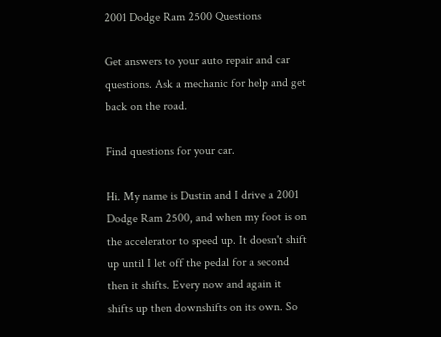2001 Dodge Ram 2500 Questions

Get answers to your auto repair and car questions. Ask a mechanic for help and get back on the road.

Find questions for your car.

Hi. My name is Dustin and I drive a 2001 Dodge Ram 2500, and when my foot is on the accelerator to speed up. It doesn't shift up until I let off the pedal for a second then it shifts. Every now and again it shifts up then downshifts on its own. So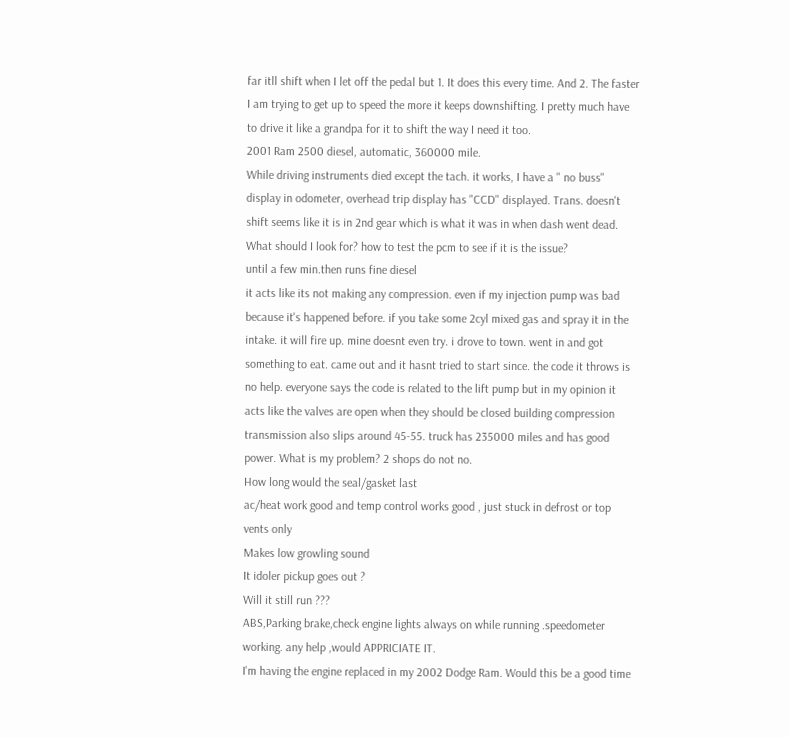far itll shift when I let off the pedal but 1. It does this every time. And 2. The faster I am trying to get up to speed the more it keeps downshifting. I pretty much have to drive it like a grandpa for it to shift the way I need it too.
2001 Ram 2500 diesel, automatic, 360000 mile.
While driving instruments died except the tach. it works, I have a " no buss" display in odometer, overhead trip display has "CCD" displayed. Trans. doesn't shift seems like it is in 2nd gear which is what it was in when dash went dead. What should I look for? how to test the pcm to see if it is the issue?
until a few min.then runs fine diesel
it acts like its not making any compression. even if my injection pump was bad because it's happened before. if you take some 2cyl mixed gas and spray it in the intake. it will fire up. mine doesnt even try. i drove to town. went in and got something to eat. came out and it hasnt tried to start since. the code it throws is no help. everyone says the code is related to the lift pump but in my opinion it acts like the valves are open when they should be closed building compression
transmission also slips around 45-55. truck has 235000 miles and has good power. What is my problem? 2 shops do not no.
How long would the seal/gasket last
ac/heat work good and temp control works good , just stuck in defrost or top vents only
Makes low growling sound
It idoler pickup goes out ?
Will it still run ???
ABS,Parking brake,check engine lights always on while running .speedometer working. any help ,would APPRICIATE IT.
I'm having the engine replaced in my 2002 Dodge Ram. Would this be a good time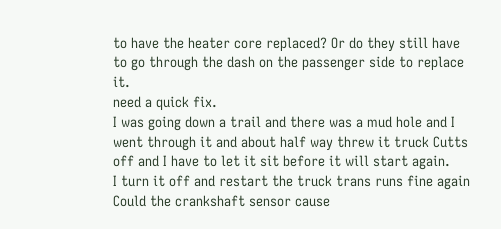to have the heater core replaced? Or do they still have to go through the dash on the passenger side to replace it.
need a quick fix.
I was going down a trail and there was a mud hole and I went through it and about half way threw it truck Cutts off and I have to let it sit before it will start again.
I turn it off and restart the truck trans runs fine again
Could the crankshaft sensor cause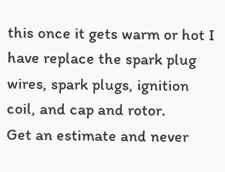this once it gets warm or hot I have replace the spark plug wires, spark plugs, ignition coil, and cap and rotor.
Get an estimate and never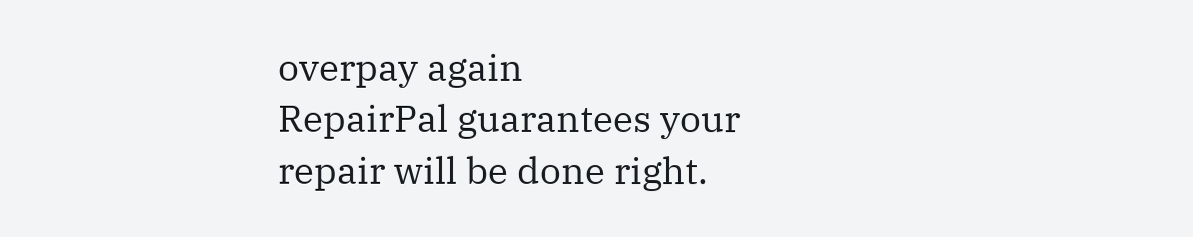overpay again
RepairPal guarantees your repair will be done right.